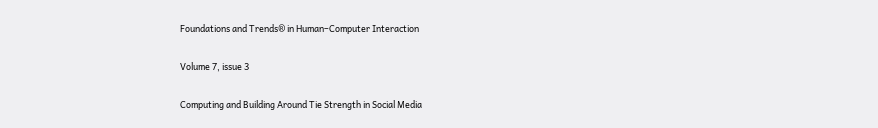Foundations and Trends® in Human–Computer Interaction

Volume 7, issue 3

Computing and Building Around Tie Strength in Social Media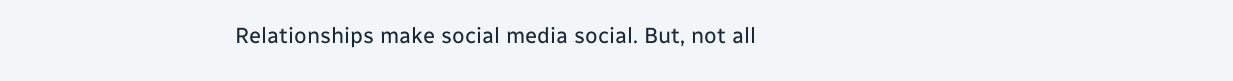Relationships make social media social. But, not all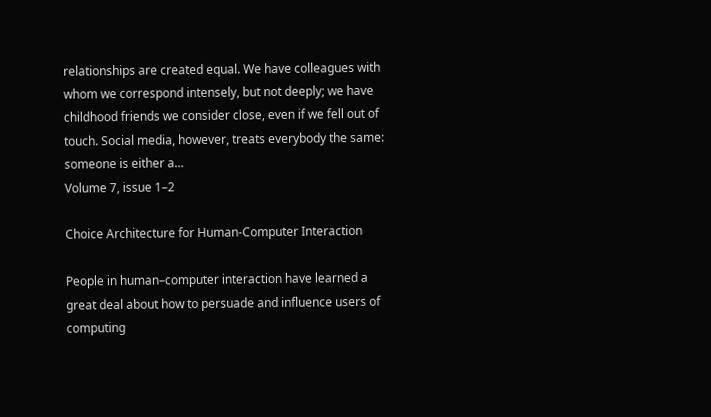relationships are created equal. We have colleagues with whom we correspond intensely, but not deeply; we have childhood friends we consider close, even if we fell out of touch. Social media, however, treats everybody the same: someone is either a...
Volume 7, issue 1–2

Choice Architecture for Human-Computer Interaction

People in human–computer interaction have learned a great deal about how to persuade and influence users of computing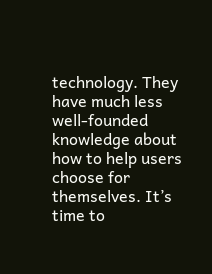technology. They have much less well-founded knowledge about how to help users choose for themselves. It’s time to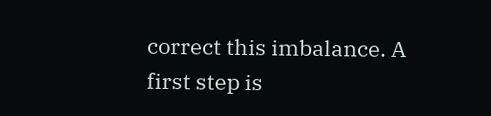correct this imbalance. A first step is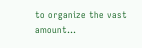to organize the vast amount...